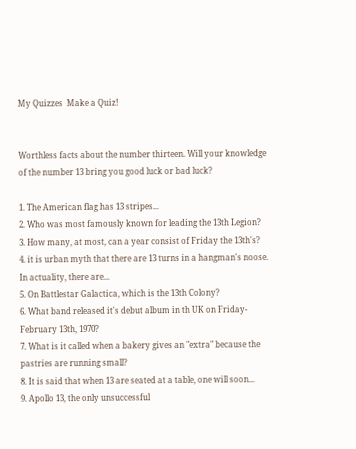My Quizzes  Make a Quiz!


Worthless facts about the number thirteen. Will your knowledge of the number 13 bring you good luck or bad luck?

1. The American flag has 13 stripes...
2. Who was most famously known for leading the 13th Legion?
3. How many, at most, can a year consist of Friday the 13th's?
4. it is urban myth that there are 13 turns in a hangman's noose. In actuality, there are...
5. On Battlestar Galactica, which is the 13th Colony?
6. What band released it's debut album in th UK on Friday- February 13th, 1970?
7. What is it called when a bakery gives an "extra" because the pastries are running small?
8. It is said that when 13 are seated at a table, one will soon...
9. Apollo 13, the only unsuccessful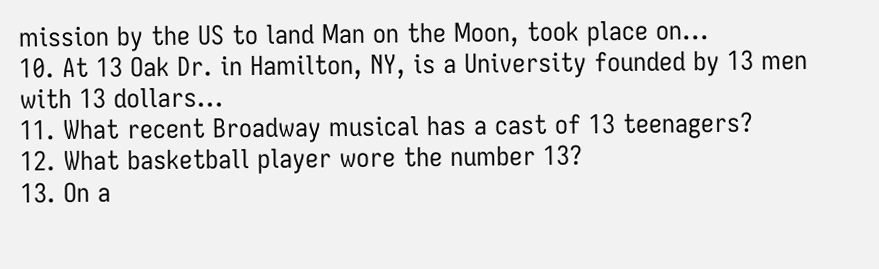mission by the US to land Man on the Moon, took place on...
10. At 13 Oak Dr. in Hamilton, NY, is a University founded by 13 men with 13 dollars...
11. What recent Broadway musical has a cast of 13 teenagers?
12. What basketball player wore the number 13?
13. On a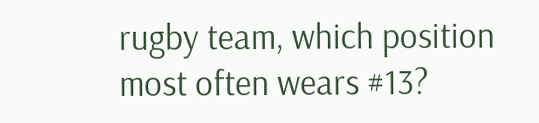rugby team, which position most often wears #13?